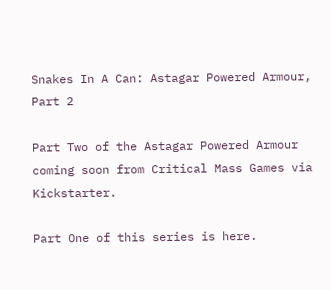Snakes In A Can: Astagar Powered Armour, Part 2

Part Two of the Astagar Powered Armour coming soon from Critical Mass Games via Kickstarter.

Part One of this series is here.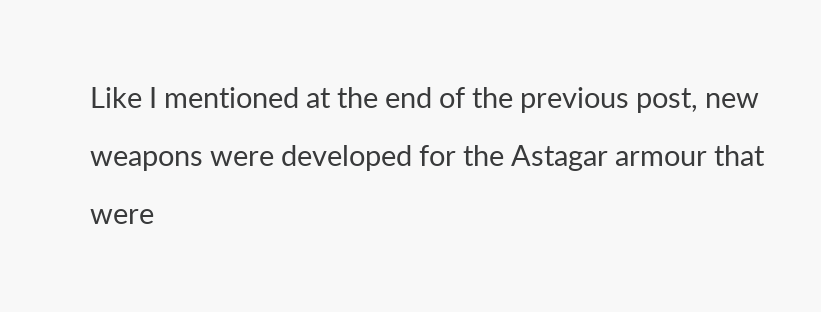Like I mentioned at the end of the previous post, new weapons were developed for the Astagar armour that were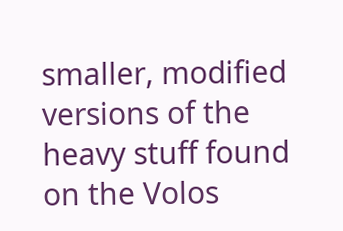smaller, modified versions of the heavy stuff found on the Volos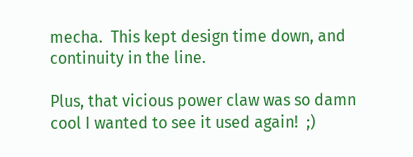mecha.  This kept design time down, and continuity in the line.

Plus, that vicious power claw was so damn cool I wanted to see it used again!  ;)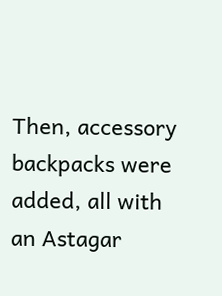Then, accessory backpacks were added, all with an Astagar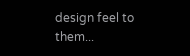design feel to them...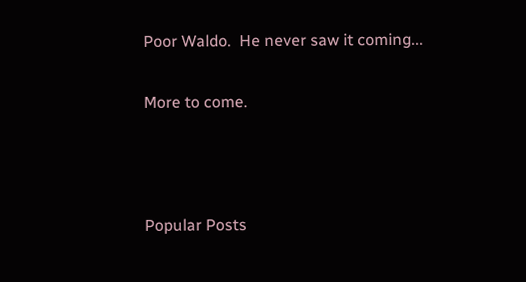Poor Waldo.  He never saw it coming...

More to come.



Popular Posts